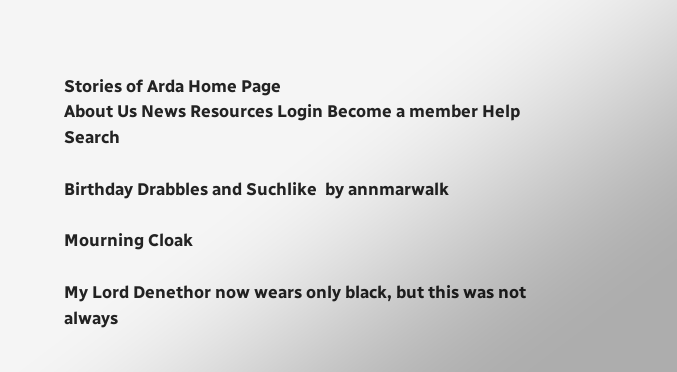Stories of Arda Home Page
About Us News Resources Login Become a member Help Search

Birthday Drabbles and Suchlike  by annmarwalk

Mourning Cloak

My Lord Denethor now wears only black, but this was not always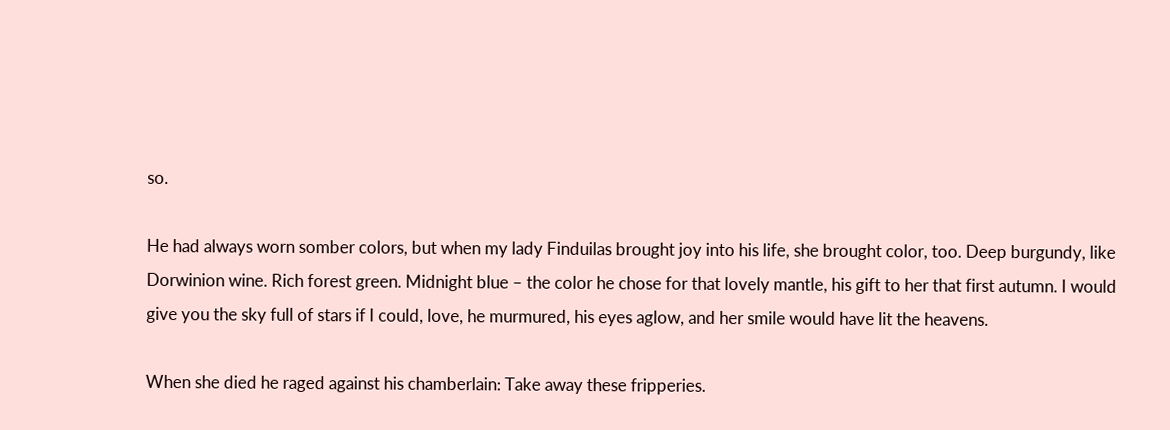so.

He had always worn somber colors, but when my lady Finduilas brought joy into his life, she brought color, too. Deep burgundy, like Dorwinion wine. Rich forest green. Midnight blue – the color he chose for that lovely mantle, his gift to her that first autumn. I would give you the sky full of stars if I could, love, he murmured, his eyes aglow, and her smile would have lit the heavens.

When she died he raged against his chamberlain: Take away these fripperies.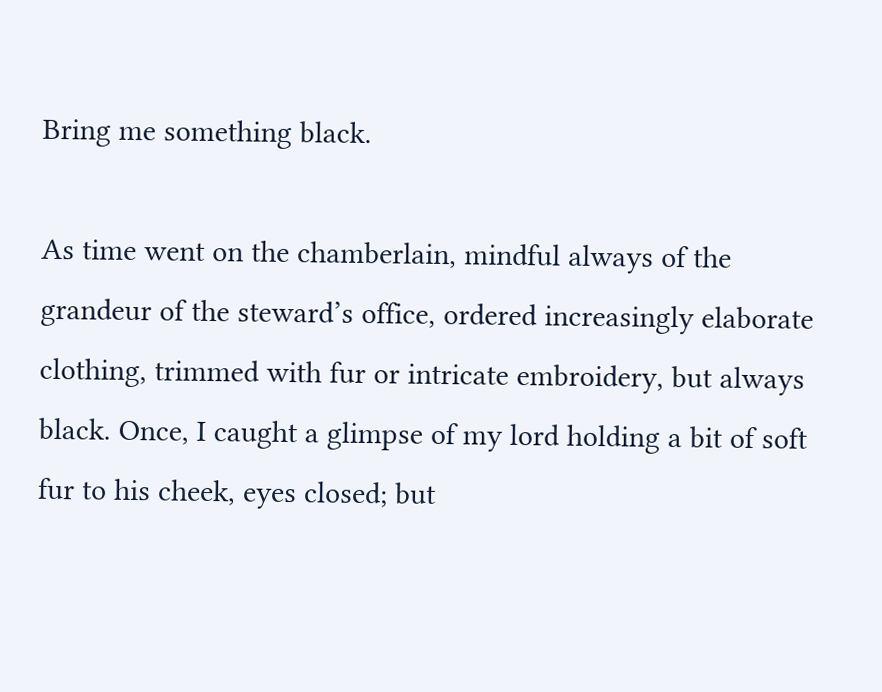Bring me something black.

As time went on the chamberlain, mindful always of the grandeur of the steward’s office, ordered increasingly elaborate clothing, trimmed with fur or intricate embroidery, but always black. Once, I caught a glimpse of my lord holding a bit of soft fur to his cheek, eyes closed; but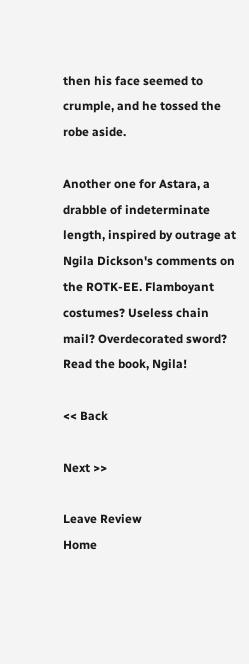then his face seemed to crumple, and he tossed the robe aside.

Another one for Astara, a drabble of indeterminate length, inspired by outrage at Ngila Dickson's comments on the ROTK-EE. Flamboyant costumes? Useless chain mail? Overdecorated sword? Read the book, Ngila!

<< Back

Next >>

Leave Review
Home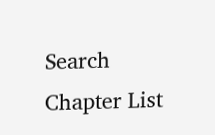Search     Chapter List